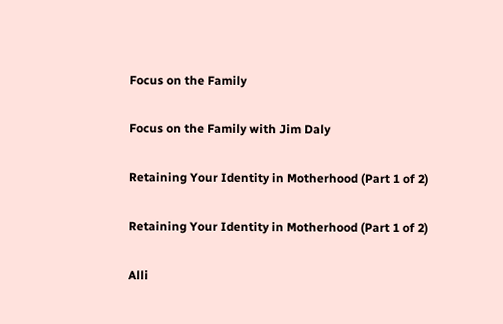Focus on the Family

Focus on the Family with Jim Daly

Retaining Your Identity in Motherhood (Part 1 of 2)

Retaining Your Identity in Motherhood (Part 1 of 2)

Alli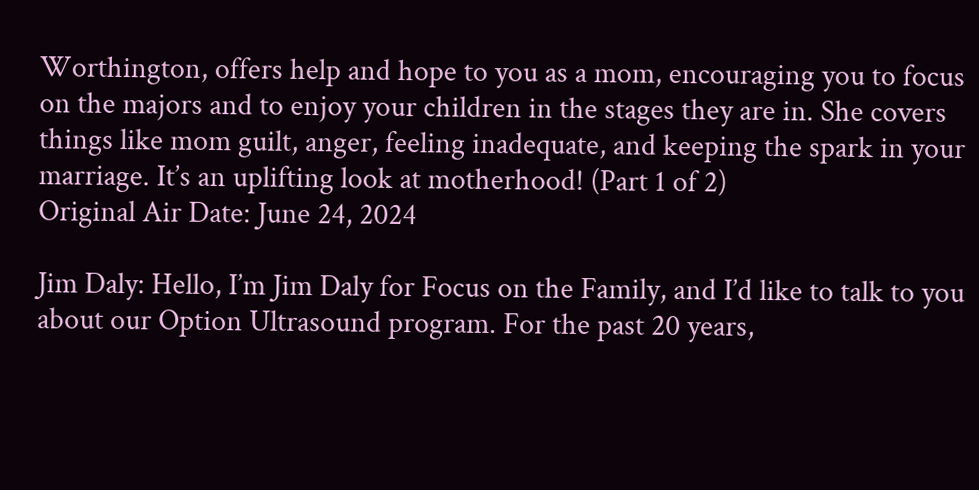Worthington, offers help and hope to you as a mom, encouraging you to focus on the majors and to enjoy your children in the stages they are in. She covers things like mom guilt, anger, feeling inadequate, and keeping the spark in your marriage. It’s an uplifting look at motherhood! (Part 1 of 2)
Original Air Date: June 24, 2024

Jim Daly: Hello, I’m Jim Daly for Focus on the Family, and I’d like to talk to you about our Option Ultrasound program. For the past 20 years,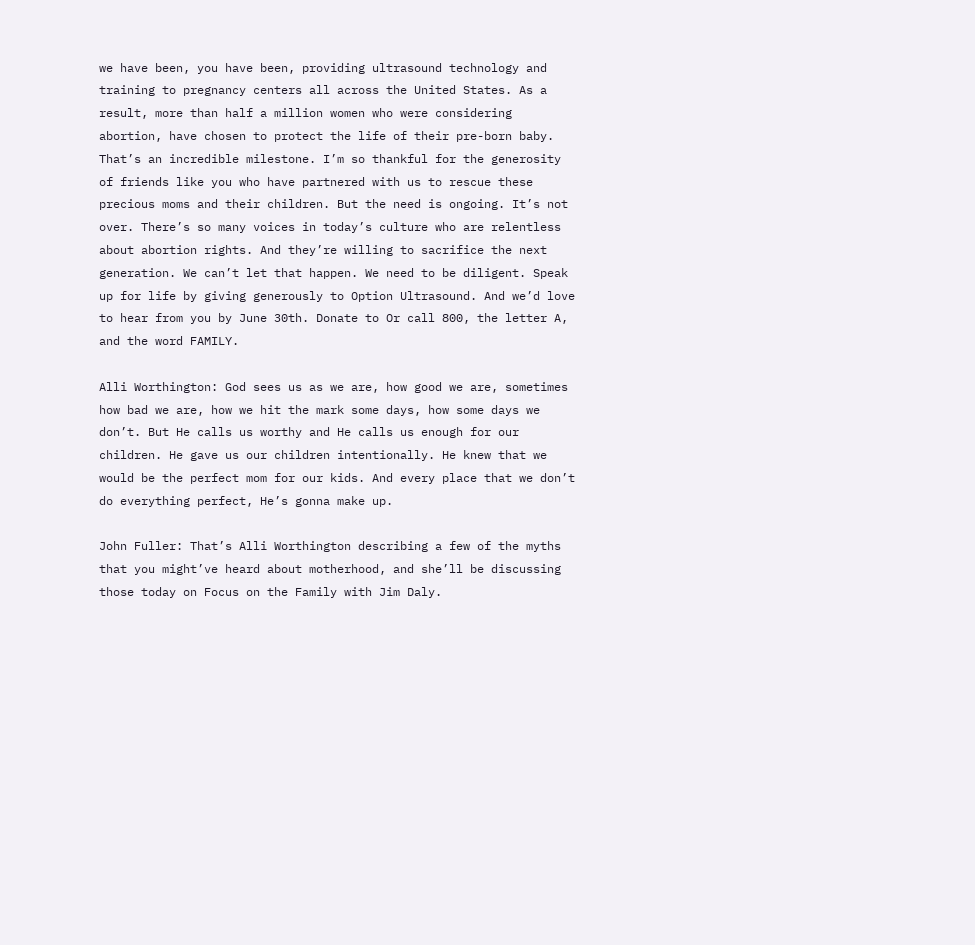we have been, you have been, providing ultrasound technology and training to pregnancy centers all across the United States. As a result, more than half a million women who were considering abortion, have chosen to protect the life of their pre-born baby. That’s an incredible milestone. I’m so thankful for the generosity of friends like you who have partnered with us to rescue these precious moms and their children. But the need is ongoing. It’s not over. There’s so many voices in today’s culture who are relentless about abortion rights. And they’re willing to sacrifice the next generation. We can’t let that happen. We need to be diligent. Speak up for life by giving generously to Option Ultrasound. And we’d love to hear from you by June 30th. Donate to Or call 800, the letter A, and the word FAMILY.

Alli Worthington: God sees us as we are, how good we are, sometimes how bad we are, how we hit the mark some days, how some days we don’t. But He calls us worthy and He calls us enough for our children. He gave us our children intentionally. He knew that we would be the perfect mom for our kids. And every place that we don’t do everything perfect, He’s gonna make up.

John Fuller: That’s Alli Worthington describing a few of the myths that you might’ve heard about motherhood, and she’ll be discussing those today on Focus on the Family with Jim Daly.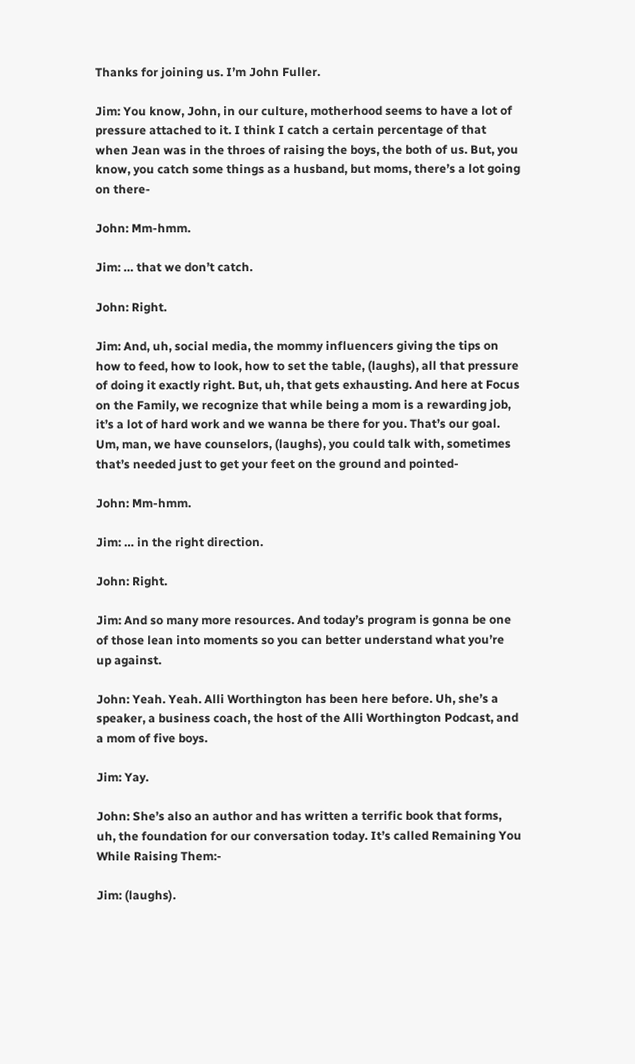Thanks for joining us. I’m John Fuller.

Jim: You know, John, in our culture, motherhood seems to have a lot of pressure attached to it. I think I catch a certain percentage of that when Jean was in the throes of raising the boys, the both of us. But, you know, you catch some things as a husband, but moms, there’s a lot going on there-

John: Mm-hmm.

Jim: … that we don’t catch.

John: Right.

Jim: And, uh, social media, the mommy influencers giving the tips on how to feed, how to look, how to set the table, (laughs), all that pressure of doing it exactly right. But, uh, that gets exhausting. And here at Focus on the Family, we recognize that while being a mom is a rewarding job, it’s a lot of hard work and we wanna be there for you. That’s our goal. Um, man, we have counselors, (laughs), you could talk with, sometimes that’s needed just to get your feet on the ground and pointed-

John: Mm-hmm.

Jim: … in the right direction.

John: Right.

Jim: And so many more resources. And today’s program is gonna be one of those lean into moments so you can better understand what you’re up against.

John: Yeah. Yeah. Alli Worthington has been here before. Uh, she’s a speaker, a business coach, the host of the Alli Worthington Podcast, and a mom of five boys.

Jim: Yay.

John: She’s also an author and has written a terrific book that forms, uh, the foundation for our conversation today. It’s called Remaining You While Raising Them:-

Jim: (laughs).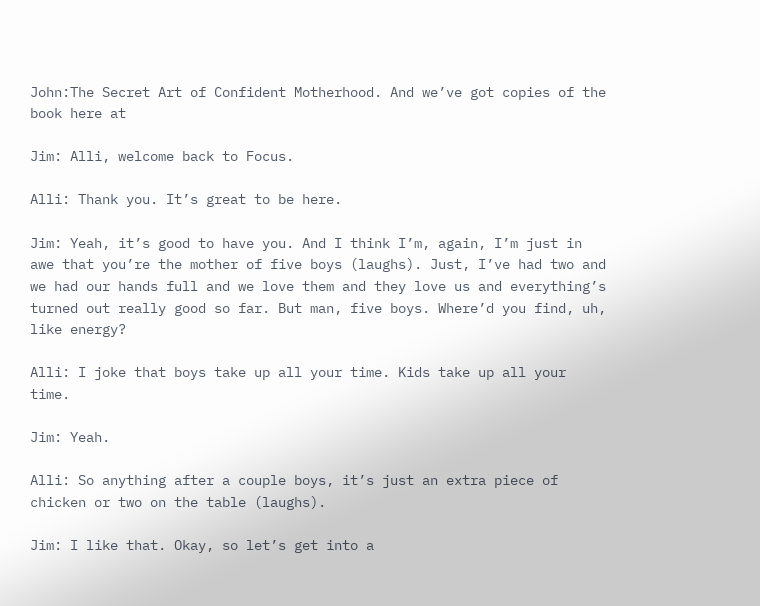John:The Secret Art of Confident Motherhood. And we’ve got copies of the book here at

Jim: Alli, welcome back to Focus.

Alli: Thank you. It’s great to be here.

Jim: Yeah, it’s good to have you. And I think I’m, again, I’m just in awe that you’re the mother of five boys (laughs). Just, I’ve had two and we had our hands full and we love them and they love us and everything’s turned out really good so far. But man, five boys. Where’d you find, uh, like energy?

Alli: I joke that boys take up all your time. Kids take up all your time.

Jim: Yeah.

Alli: So anything after a couple boys, it’s just an extra piece of chicken or two on the table (laughs).

Jim: I like that. Okay, so let’s get into a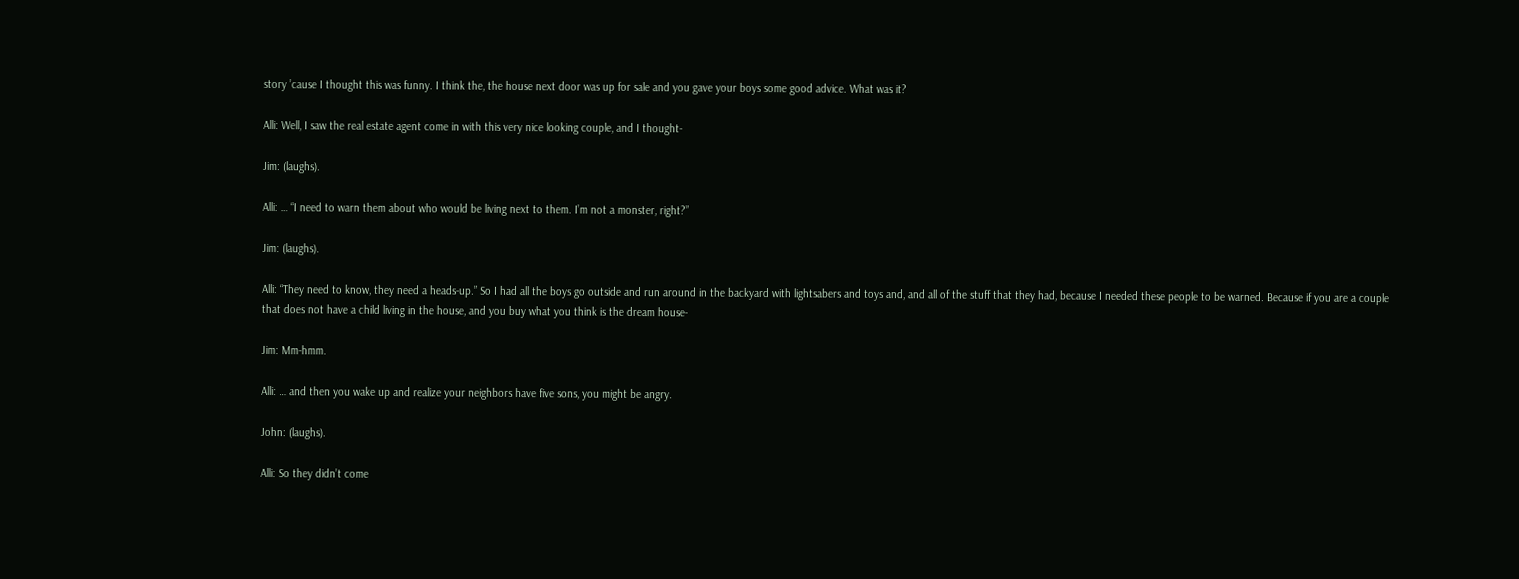story ’cause I thought this was funny. I think the, the house next door was up for sale and you gave your boys some good advice. What was it?

Alli: Well, I saw the real estate agent come in with this very nice looking couple, and I thought-

Jim: (laughs).

Alli: … “I need to warn them about who would be living next to them. I’m not a monster, right?”

Jim: (laughs).

Alli: “They need to know, they need a heads-up.” So I had all the boys go outside and run around in the backyard with lightsabers and toys and, and all of the stuff that they had, because I needed these people to be warned. Because if you are a couple that does not have a child living in the house, and you buy what you think is the dream house-

Jim: Mm-hmm.

Alli: … and then you wake up and realize your neighbors have five sons, you might be angry.

John: (laughs).

Alli: So they didn’t come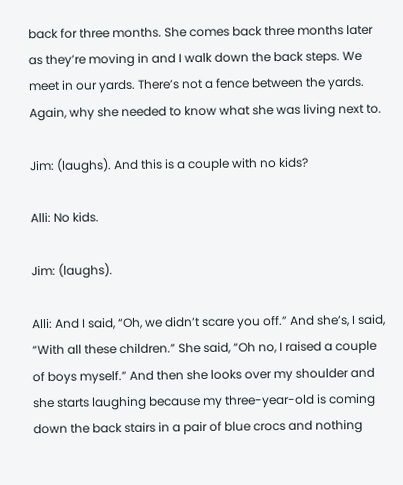back for three months. She comes back three months later as they’re moving in and I walk down the back steps. We meet in our yards. There’s not a fence between the yards. Again, why she needed to know what she was living next to.

Jim: (laughs). And this is a couple with no kids?

Alli: No kids.

Jim: (laughs).

Alli: And I said, “Oh, we didn’t scare you off.” And she’s, I said, “With all these children.” She said, “Oh no, I raised a couple of boys myself.” And then she looks over my shoulder and she starts laughing because my three-year-old is coming down the back stairs in a pair of blue crocs and nothing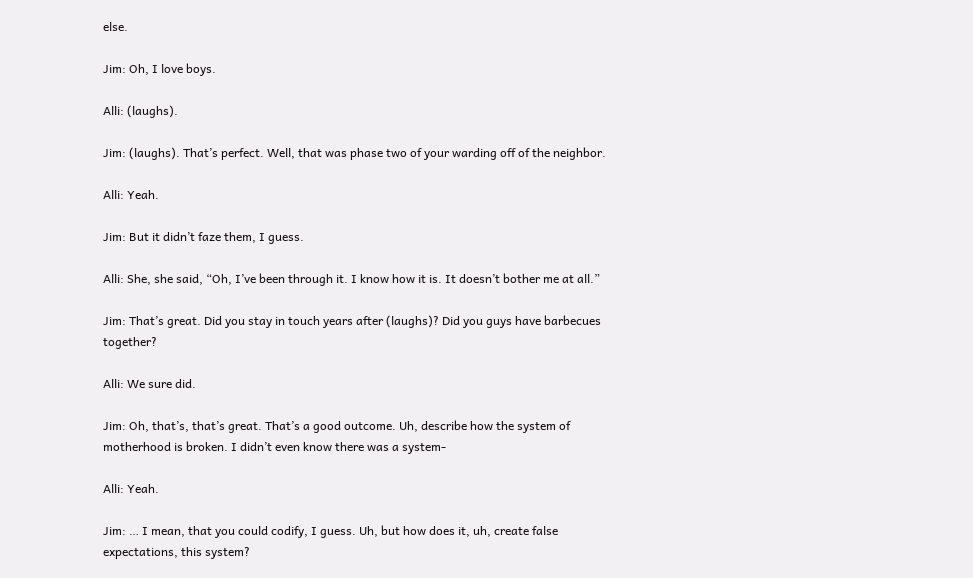else.

Jim: Oh, I love boys.

Alli: (laughs).

Jim: (laughs). That’s perfect. Well, that was phase two of your warding off of the neighbor.

Alli: Yeah.

Jim: But it didn’t faze them, I guess.

Alli: She, she said, “Oh, I’ve been through it. I know how it is. It doesn’t bother me at all.”

Jim: That’s great. Did you stay in touch years after (laughs)? Did you guys have barbecues together?

Alli: We sure did.

Jim: Oh, that’s, that’s great. That’s a good outcome. Uh, describe how the system of motherhood is broken. I didn’t even know there was a system-

Alli: Yeah.

Jim: … I mean, that you could codify, I guess. Uh, but how does it, uh, create false expectations, this system?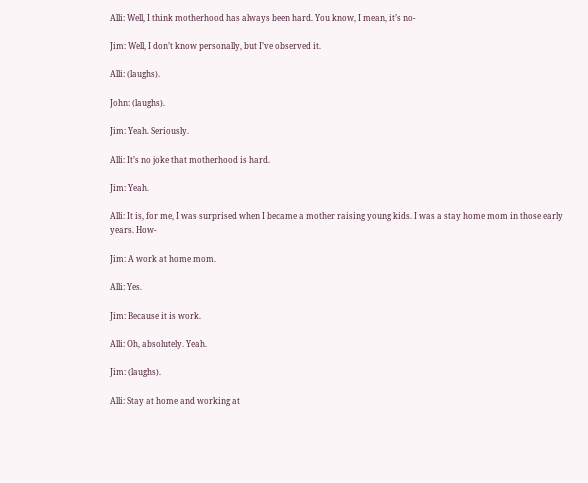Alli: Well, I think motherhood has always been hard. You know, I mean, it’s no-

Jim: Well, I don’t know personally, but I’ve observed it.

Alli: (laughs).

John: (laughs).

Jim: Yeah. Seriously.

Alli: It’s no joke that motherhood is hard.

Jim: Yeah.

Alli: It is, for me, I was surprised when I became a mother raising young kids. I was a stay home mom in those early years. How-

Jim: A work at home mom.

Alli: Yes.

Jim: Because it is work.

Alli: Oh, absolutely. Yeah.

Jim: (laughs).

Alli: Stay at home and working at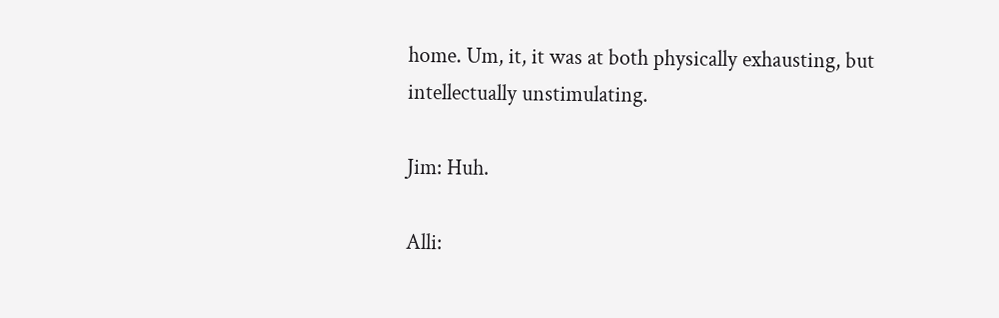home. Um, it, it was at both physically exhausting, but intellectually unstimulating.

Jim: Huh.

Alli: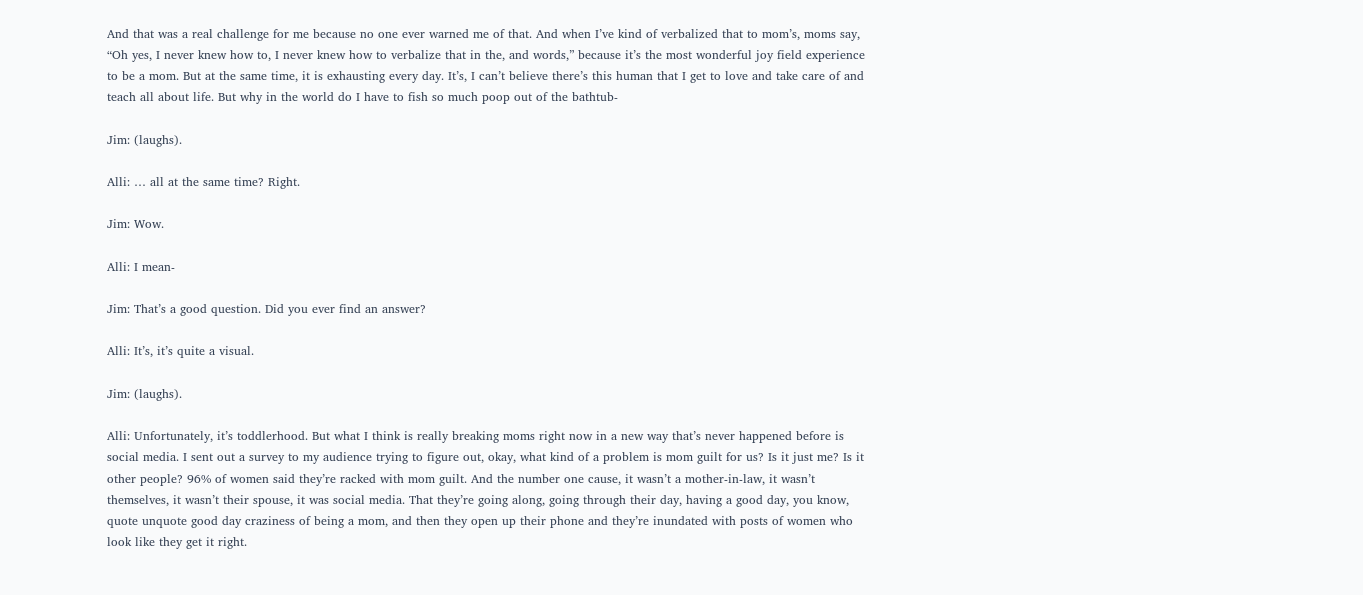And that was a real challenge for me because no one ever warned me of that. And when I’ve kind of verbalized that to mom’s, moms say, “Oh yes, I never knew how to, I never knew how to verbalize that in the, and words,” because it’s the most wonderful joy field experience to be a mom. But at the same time, it is exhausting every day. It’s, I can’t believe there’s this human that I get to love and take care of and teach all about life. But why in the world do I have to fish so much poop out of the bathtub-

Jim: (laughs).

Alli: … all at the same time? Right.

Jim: Wow.

Alli: I mean-

Jim: That’s a good question. Did you ever find an answer?

Alli: It’s, it’s quite a visual.

Jim: (laughs).

Alli: Unfortunately, it’s toddlerhood. But what I think is really breaking moms right now in a new way that’s never happened before is social media. I sent out a survey to my audience trying to figure out, okay, what kind of a problem is mom guilt for us? Is it just me? Is it other people? 96% of women said they’re racked with mom guilt. And the number one cause, it wasn’t a mother-in-law, it wasn’t themselves, it wasn’t their spouse, it was social media. That they’re going along, going through their day, having a good day, you know, quote unquote good day craziness of being a mom, and then they open up their phone and they’re inundated with posts of women who look like they get it right.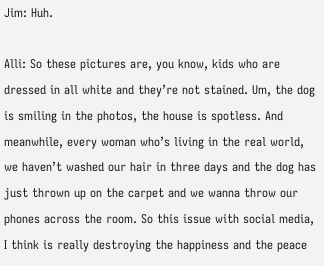Jim: Huh.

Alli: So these pictures are, you know, kids who are dressed in all white and they’re not stained. Um, the dog is smiling in the photos, the house is spotless. And meanwhile, every woman who’s living in the real world, we haven’t washed our hair in three days and the dog has just thrown up on the carpet and we wanna throw our phones across the room. So this issue with social media, I think is really destroying the happiness and the peace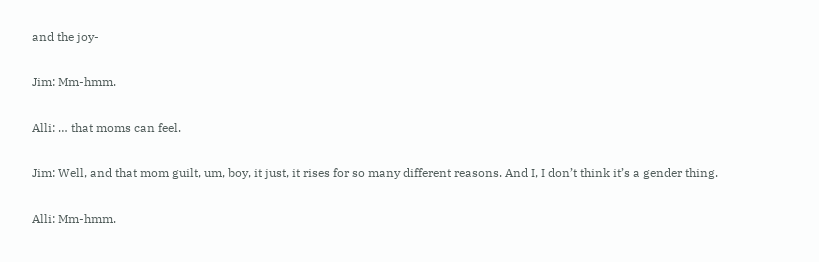and the joy-

Jim: Mm-hmm.

Alli: … that moms can feel.

Jim: Well, and that mom guilt, um, boy, it just, it rises for so many different reasons. And I, I don’t think it’s a gender thing.

Alli: Mm-hmm.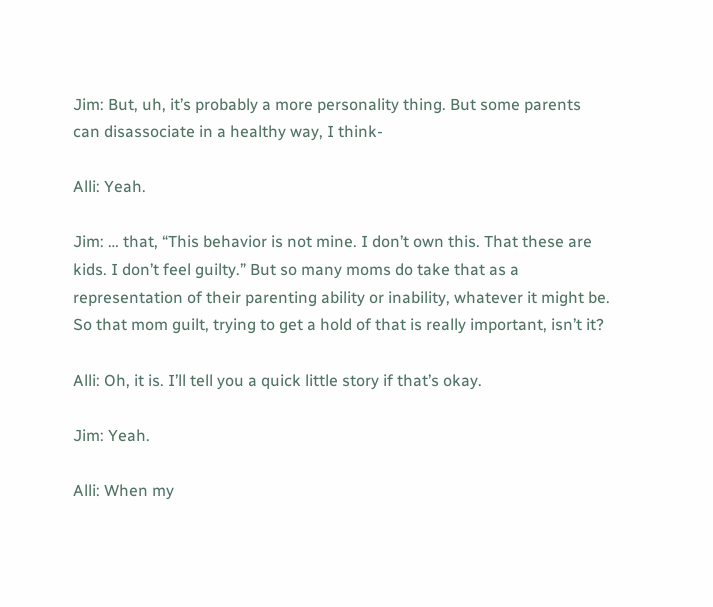Jim: But, uh, it’s probably a more personality thing. But some parents can disassociate in a healthy way, I think-

Alli: Yeah.

Jim: … that, “This behavior is not mine. I don’t own this. That these are kids. I don’t feel guilty.” But so many moms do take that as a representation of their parenting ability or inability, whatever it might be. So that mom guilt, trying to get a hold of that is really important, isn’t it?

Alli: Oh, it is. I’ll tell you a quick little story if that’s okay.

Jim: Yeah.

Alli: When my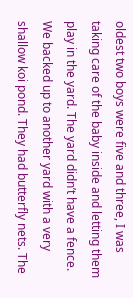oldest two boys were five and three, I was taking care of the baby inside and letting them play in the yard. The yard didn’t have a fence. We backed up to another yard with a very shallow koi pond. They had butterfly nets. The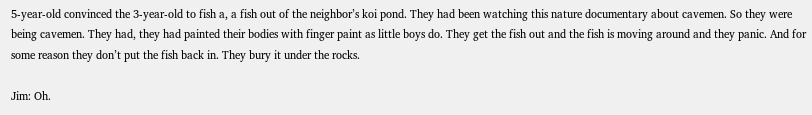5-year-old convinced the 3-year-old to fish a, a fish out of the neighbor’s koi pond. They had been watching this nature documentary about cavemen. So they were being cavemen. They had, they had painted their bodies with finger paint as little boys do. They get the fish out and the fish is moving around and they panic. And for some reason they don’t put the fish back in. They bury it under the rocks.

Jim: Oh.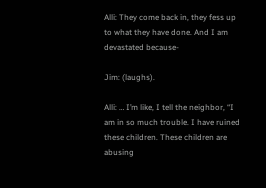Alli: They come back in, they fess up to what they have done. And I am devastated because-

Jim: (laughs).

Alli: … I’m like, I tell the neighbor, “I am in so much trouble. I have ruined these children. These children are abusing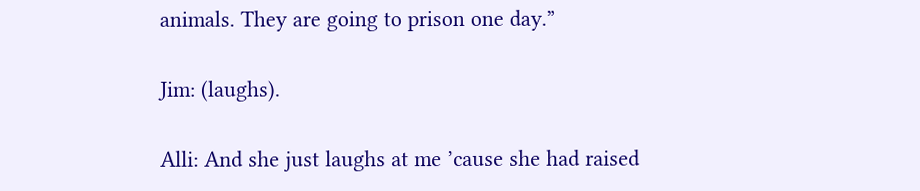animals. They are going to prison one day.”

Jim: (laughs).

Alli: And she just laughs at me ’cause she had raised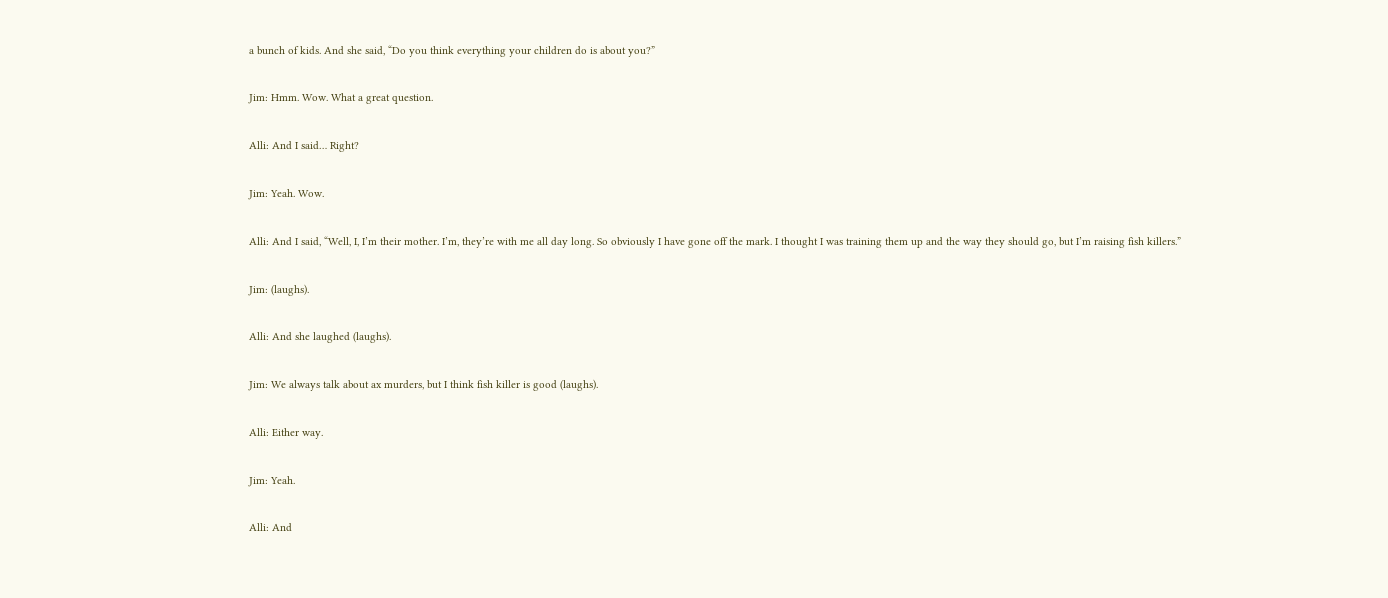a bunch of kids. And she said, “Do you think everything your children do is about you?”

Jim: Hmm. Wow. What a great question.

Alli: And I said… Right?

Jim: Yeah. Wow.

Alli: And I said, “Well, I, I’m their mother. I’m, they’re with me all day long. So obviously I have gone off the mark. I thought I was training them up and the way they should go, but I’m raising fish killers.”

Jim: (laughs).

Alli: And she laughed (laughs).

Jim: We always talk about ax murders, but I think fish killer is good (laughs).

Alli: Either way.

Jim: Yeah.

Alli: And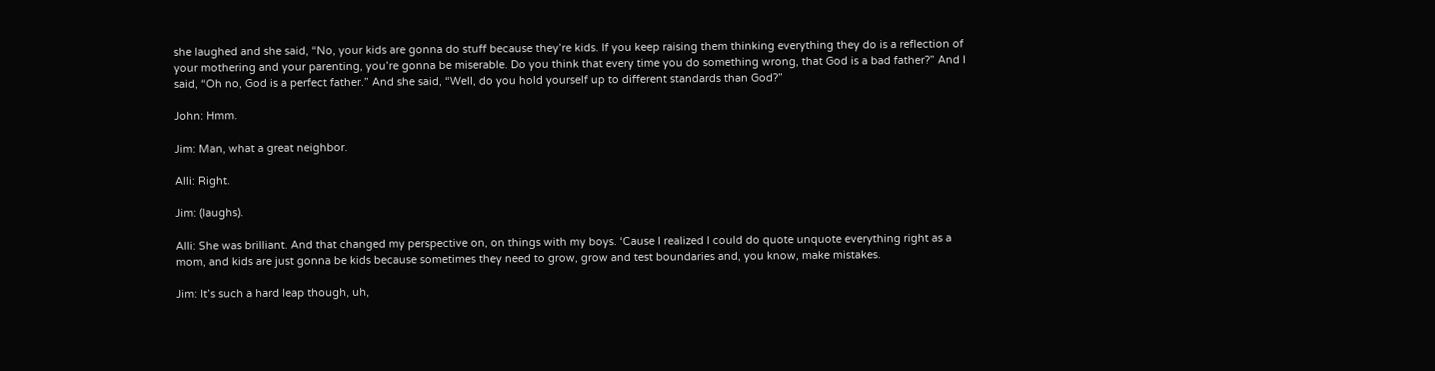she laughed and she said, “No, your kids are gonna do stuff because they’re kids. If you keep raising them thinking everything they do is a reflection of your mothering and your parenting, you’re gonna be miserable. Do you think that every time you do something wrong, that God is a bad father?” And I said, “Oh no, God is a perfect father.” And she said, “Well, do you hold yourself up to different standards than God?”

John: Hmm.

Jim: Man, what a great neighbor.

Alli: Right.

Jim: (laughs).

Alli: She was brilliant. And that changed my perspective on, on things with my boys. ‘Cause I realized I could do quote unquote everything right as a mom, and kids are just gonna be kids because sometimes they need to grow, grow and test boundaries and, you know, make mistakes.

Jim: It’s such a hard leap though, uh,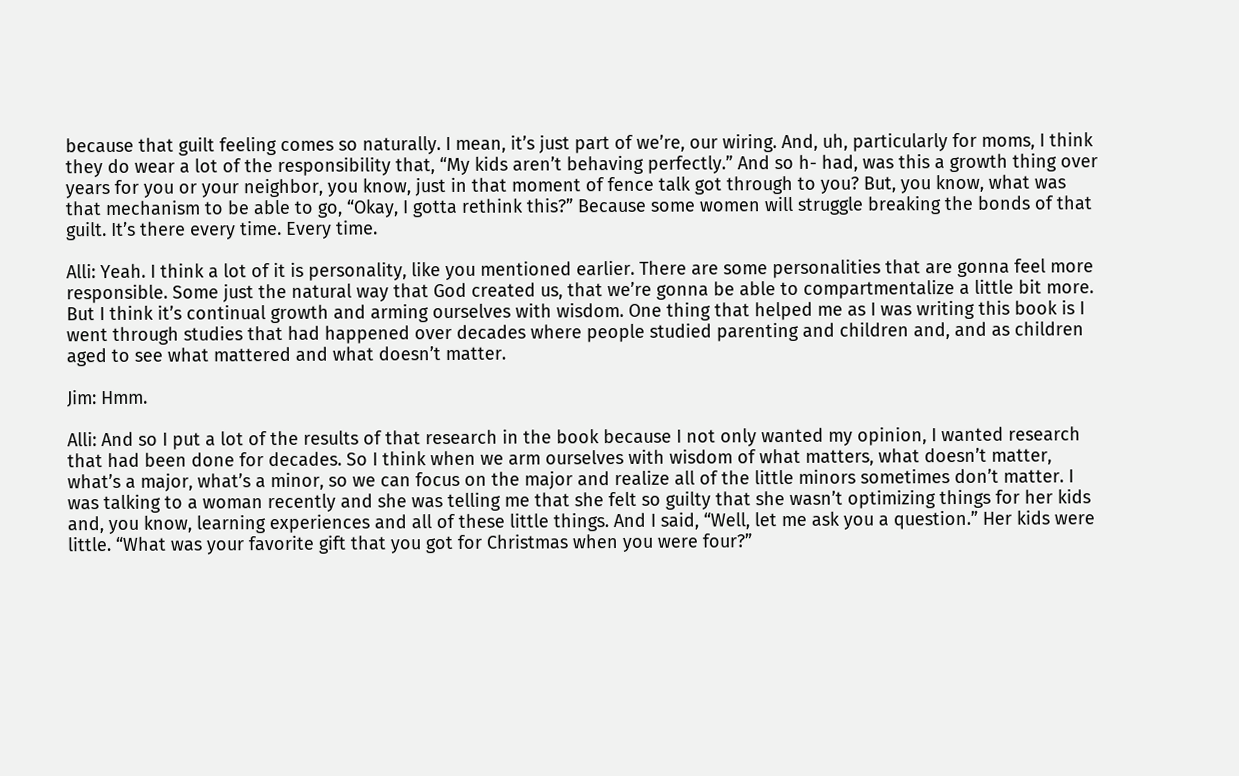because that guilt feeling comes so naturally. I mean, it’s just part of we’re, our wiring. And, uh, particularly for moms, I think they do wear a lot of the responsibility that, “My kids aren’t behaving perfectly.” And so h- had, was this a growth thing over years for you or your neighbor, you know, just in that moment of fence talk got through to you? But, you know, what was that mechanism to be able to go, “Okay, I gotta rethink this?” Because some women will struggle breaking the bonds of that guilt. It’s there every time. Every time.

Alli: Yeah. I think a lot of it is personality, like you mentioned earlier. There are some personalities that are gonna feel more responsible. Some just the natural way that God created us, that we’re gonna be able to compartmentalize a little bit more. But I think it’s continual growth and arming ourselves with wisdom. One thing that helped me as I was writing this book is I went through studies that had happened over decades where people studied parenting and children and, and as children aged to see what mattered and what doesn’t matter.

Jim: Hmm.

Alli: And so I put a lot of the results of that research in the book because I not only wanted my opinion, I wanted research that had been done for decades. So I think when we arm ourselves with wisdom of what matters, what doesn’t matter, what’s a major, what’s a minor, so we can focus on the major and realize all of the little minors sometimes don’t matter. I was talking to a woman recently and she was telling me that she felt so guilty that she wasn’t optimizing things for her kids and, you know, learning experiences and all of these little things. And I said, “Well, let me ask you a question.” Her kids were little. “What was your favorite gift that you got for Christmas when you were four?”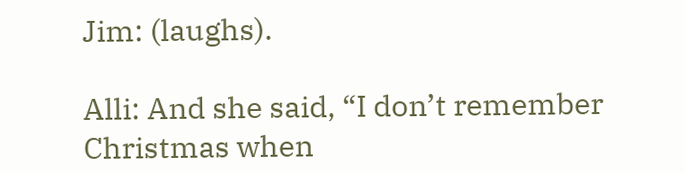Jim: (laughs).

Alli: And she said, “I don’t remember Christmas when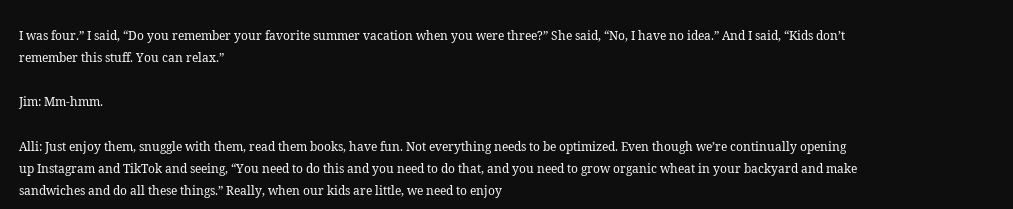I was four.” I said, “Do you remember your favorite summer vacation when you were three?” She said, “No, I have no idea.” And I said, “Kids don’t remember this stuff. You can relax.”

Jim: Mm-hmm.

Alli: Just enjoy them, snuggle with them, read them books, have fun. Not everything needs to be optimized. Even though we’re continually opening up Instagram and TikTok and seeing, “You need to do this and you need to do that, and you need to grow organic wheat in your backyard and make sandwiches and do all these things.” Really, when our kids are little, we need to enjoy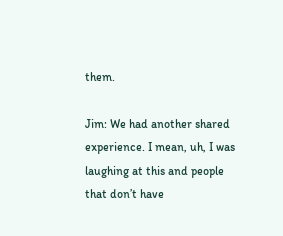them.

Jim: We had another shared experience. I mean, uh, I was laughing at this and people that don’t have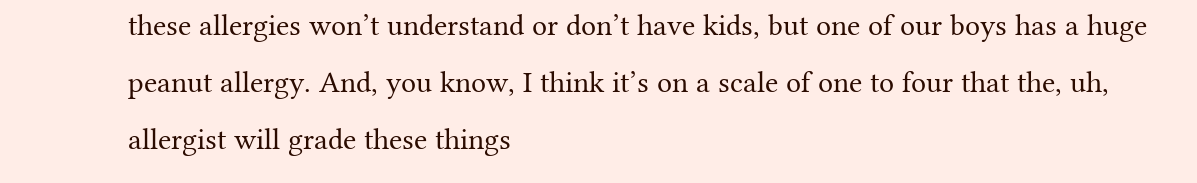these allergies won’t understand or don’t have kids, but one of our boys has a huge peanut allergy. And, you know, I think it’s on a scale of one to four that the, uh, allergist will grade these things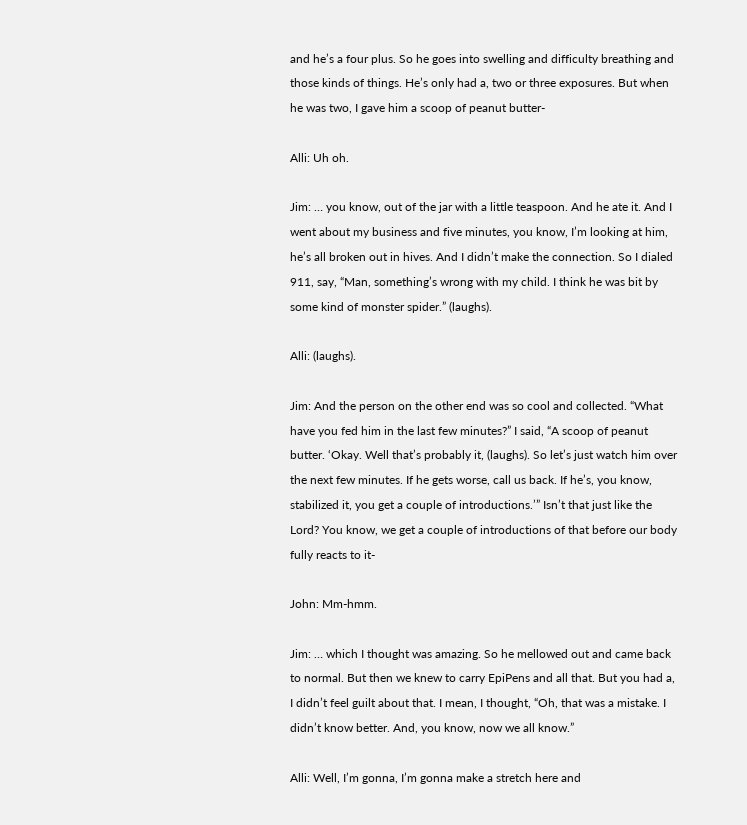and he’s a four plus. So he goes into swelling and difficulty breathing and those kinds of things. He’s only had a, two or three exposures. But when he was two, I gave him a scoop of peanut butter-

Alli: Uh oh.

Jim: … you know, out of the jar with a little teaspoon. And he ate it. And I went about my business and five minutes, you know, I’m looking at him, he’s all broken out in hives. And I didn’t make the connection. So I dialed 911, say, “Man, something’s wrong with my child. I think he was bit by some kind of monster spider.” (laughs).

Alli: (laughs).

Jim: And the person on the other end was so cool and collected. “What have you fed him in the last few minutes?” I said, “A scoop of peanut butter. ‘Okay. Well that’s probably it, (laughs). So let’s just watch him over the next few minutes. If he gets worse, call us back. If he’s, you know, stabilized it, you get a couple of introductions.’” Isn’t that just like the Lord? You know, we get a couple of introductions of that before our body fully reacts to it-

John: Mm-hmm.

Jim: … which I thought was amazing. So he mellowed out and came back to normal. But then we knew to carry EpiPens and all that. But you had a, I didn’t feel guilt about that. I mean, I thought, “Oh, that was a mistake. I didn’t know better. And, you know, now we all know.”

Alli: Well, I’m gonna, I’m gonna make a stretch here and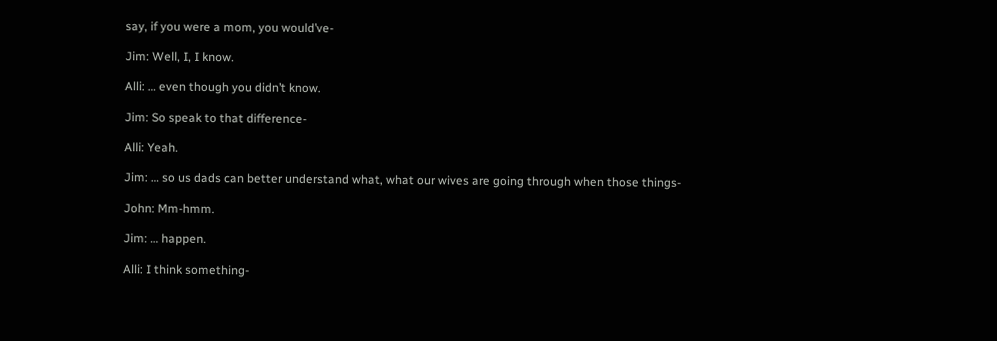say, if you were a mom, you would’ve-

Jim: Well, I, I know.

Alli: … even though you didn’t know.

Jim: So speak to that difference-

Alli: Yeah.

Jim: … so us dads can better understand what, what our wives are going through when those things-

John: Mm-hmm.

Jim: … happen.

Alli: I think something-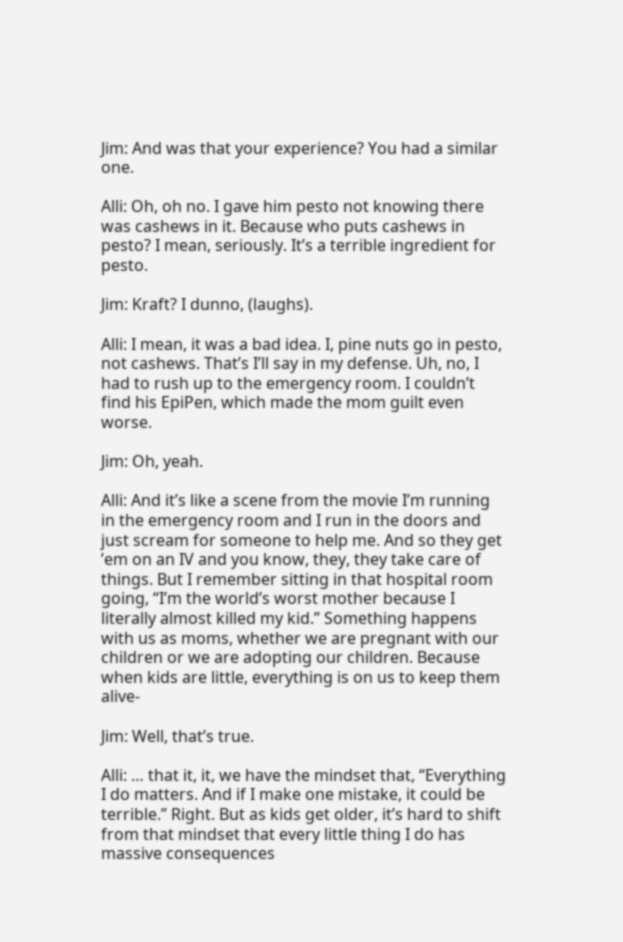Jim: And was that your experience? You had a similar one.

Alli: Oh, oh no. I gave him pesto not knowing there was cashews in it. Because who puts cashews in pesto? I mean, seriously. It’s a terrible ingredient for pesto.

Jim: Kraft? I dunno, (laughs).

Alli: I mean, it was a bad idea. I, pine nuts go in pesto, not cashews. That’s I’ll say in my defense. Uh, no, I had to rush up to the emergency room. I couldn’t find his EpiPen, which made the mom guilt even worse.

Jim: Oh, yeah.

Alli: And it’s like a scene from the movie I’m running in the emergency room and I run in the doors and just scream for someone to help me. And so they get ’em on an IV and you know, they, they take care of things. But I remember sitting in that hospital room going, “I’m the world’s worst mother because I literally almost killed my kid.” Something happens with us as moms, whether we are pregnant with our children or we are adopting our children. Because when kids are little, everything is on us to keep them alive-

Jim: Well, that’s true.

Alli: … that it, it, we have the mindset that, “Everything I do matters. And if I make one mistake, it could be terrible.” Right. But as kids get older, it’s hard to shift from that mindset that every little thing I do has massive consequences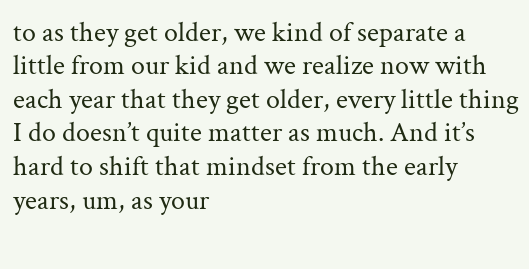to as they get older, we kind of separate a little from our kid and we realize now with each year that they get older, every little thing I do doesn’t quite matter as much. And it’s hard to shift that mindset from the early years, um, as your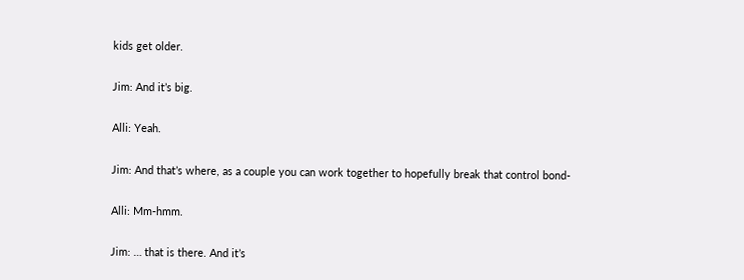kids get older.

Jim: And it’s big.

Alli: Yeah.

Jim: And that’s where, as a couple you can work together to hopefully break that control bond-

Alli: Mm-hmm.

Jim: … that is there. And it’s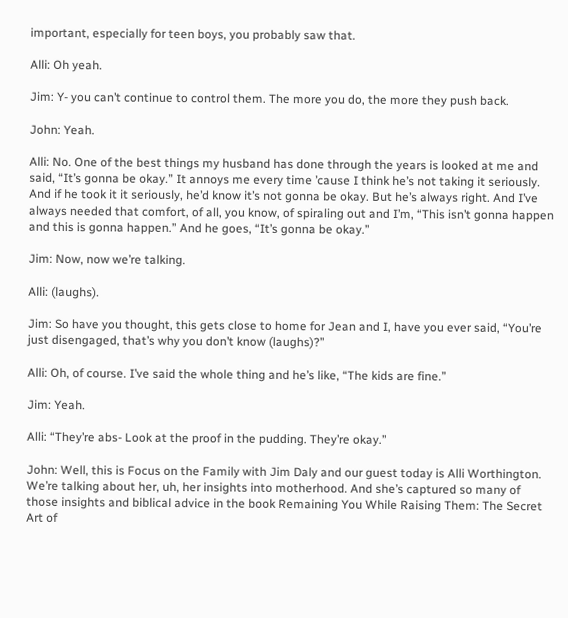important, especially for teen boys, you probably saw that.

Alli: Oh yeah.

Jim: Y- you can’t continue to control them. The more you do, the more they push back.

John: Yeah.

Alli: No. One of the best things my husband has done through the years is looked at me and said, “It’s gonna be okay.” It annoys me every time ’cause I think he’s not taking it seriously. And if he took it it seriously, he’d know it’s not gonna be okay. But he’s always right. And I’ve always needed that comfort, of all, you know, of spiraling out and I’m, “This isn’t gonna happen and this is gonna happen.” And he goes, “It’s gonna be okay.”

Jim: Now, now we’re talking.

Alli: (laughs).

Jim: So have you thought, this gets close to home for Jean and I, have you ever said, “You’re just disengaged, that’s why you don’t know (laughs)?”

Alli: Oh, of course. I’ve said the whole thing and he’s like, “The kids are fine.”

Jim: Yeah.

Alli: “They’re abs- Look at the proof in the pudding. They’re okay.”

John: Well, this is Focus on the Family with Jim Daly and our guest today is Alli Worthington. We’re talking about her, uh, her insights into motherhood. And she’s captured so many of those insights and biblical advice in the book Remaining You While Raising Them: The Secret Art of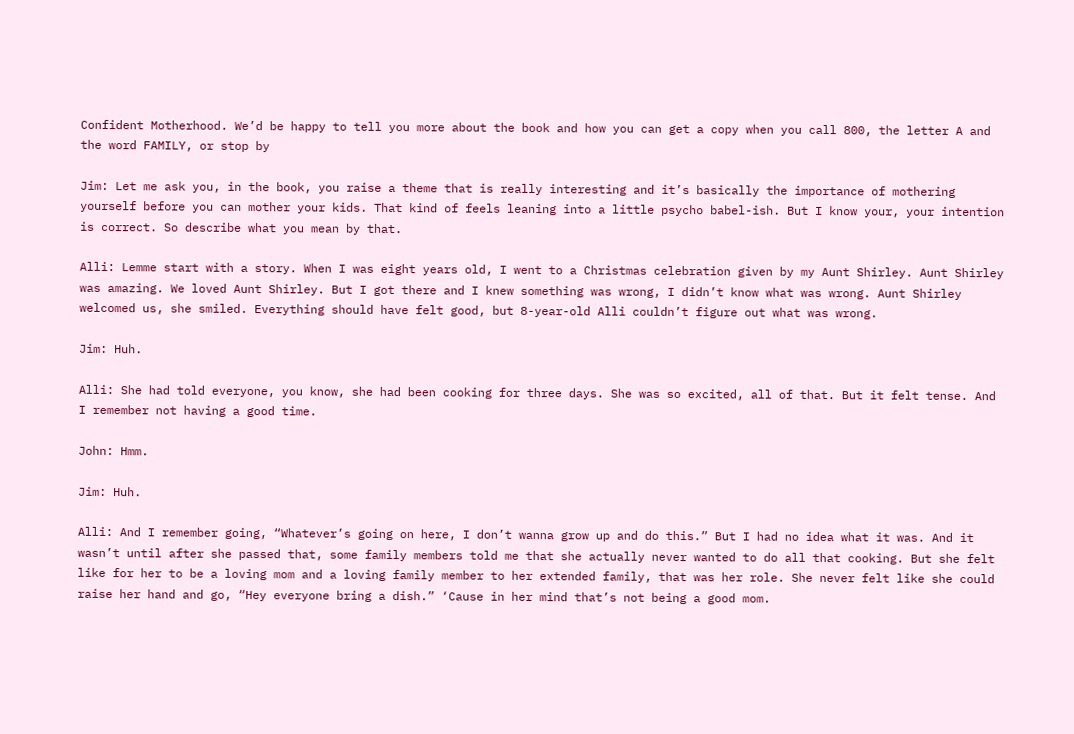Confident Motherhood. We’d be happy to tell you more about the book and how you can get a copy when you call 800, the letter A and the word FAMILY, or stop by

Jim: Let me ask you, in the book, you raise a theme that is really interesting and it’s basically the importance of mothering yourself before you can mother your kids. That kind of feels leaning into a little psycho babel-ish. But I know your, your intention is correct. So describe what you mean by that.

Alli: Lemme start with a story. When I was eight years old, I went to a Christmas celebration given by my Aunt Shirley. Aunt Shirley was amazing. We loved Aunt Shirley. But I got there and I knew something was wrong, I didn’t know what was wrong. Aunt Shirley welcomed us, she smiled. Everything should have felt good, but 8-year-old Alli couldn’t figure out what was wrong.

Jim: Huh.

Alli: She had told everyone, you know, she had been cooking for three days. She was so excited, all of that. But it felt tense. And I remember not having a good time.

John: Hmm.

Jim: Huh.

Alli: And I remember going, “Whatever’s going on here, I don’t wanna grow up and do this.” But I had no idea what it was. And it wasn’t until after she passed that, some family members told me that she actually never wanted to do all that cooking. But she felt like for her to be a loving mom and a loving family member to her extended family, that was her role. She never felt like she could raise her hand and go, “Hey everyone bring a dish.” ‘Cause in her mind that’s not being a good mom.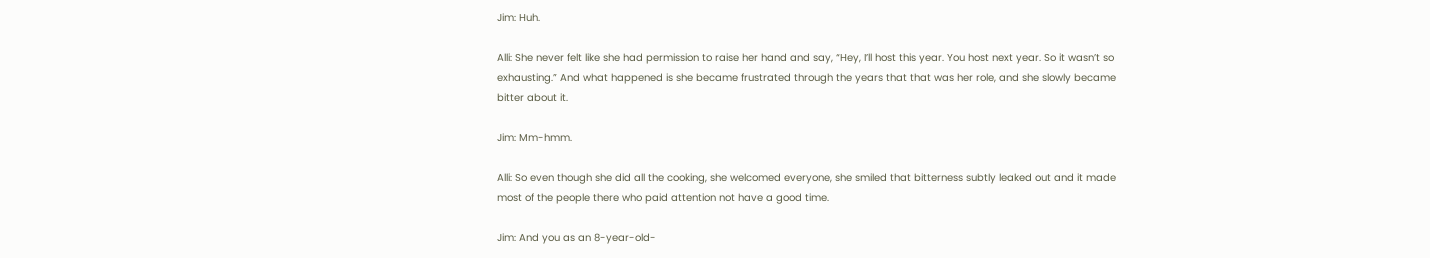Jim: Huh.

Alli: She never felt like she had permission to raise her hand and say, “Hey, I’ll host this year. You host next year. So it wasn’t so exhausting.” And what happened is she became frustrated through the years that that was her role, and she slowly became bitter about it.

Jim: Mm-hmm.

Alli: So even though she did all the cooking, she welcomed everyone, she smiled that bitterness subtly leaked out and it made most of the people there who paid attention not have a good time.

Jim: And you as an 8-year-old-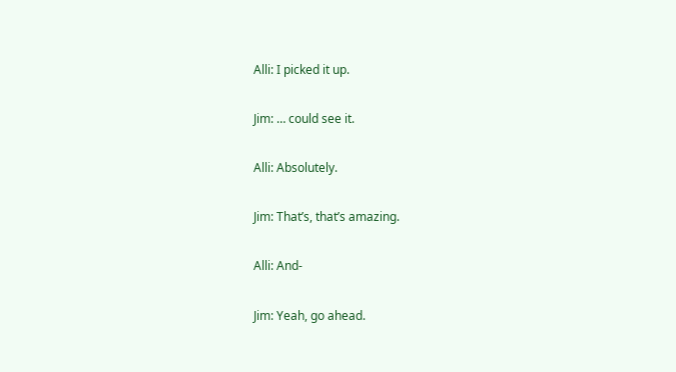Alli: I picked it up.

Jim: … could see it.

Alli: Absolutely.

Jim: That’s, that’s amazing.

Alli: And-

Jim: Yeah, go ahead.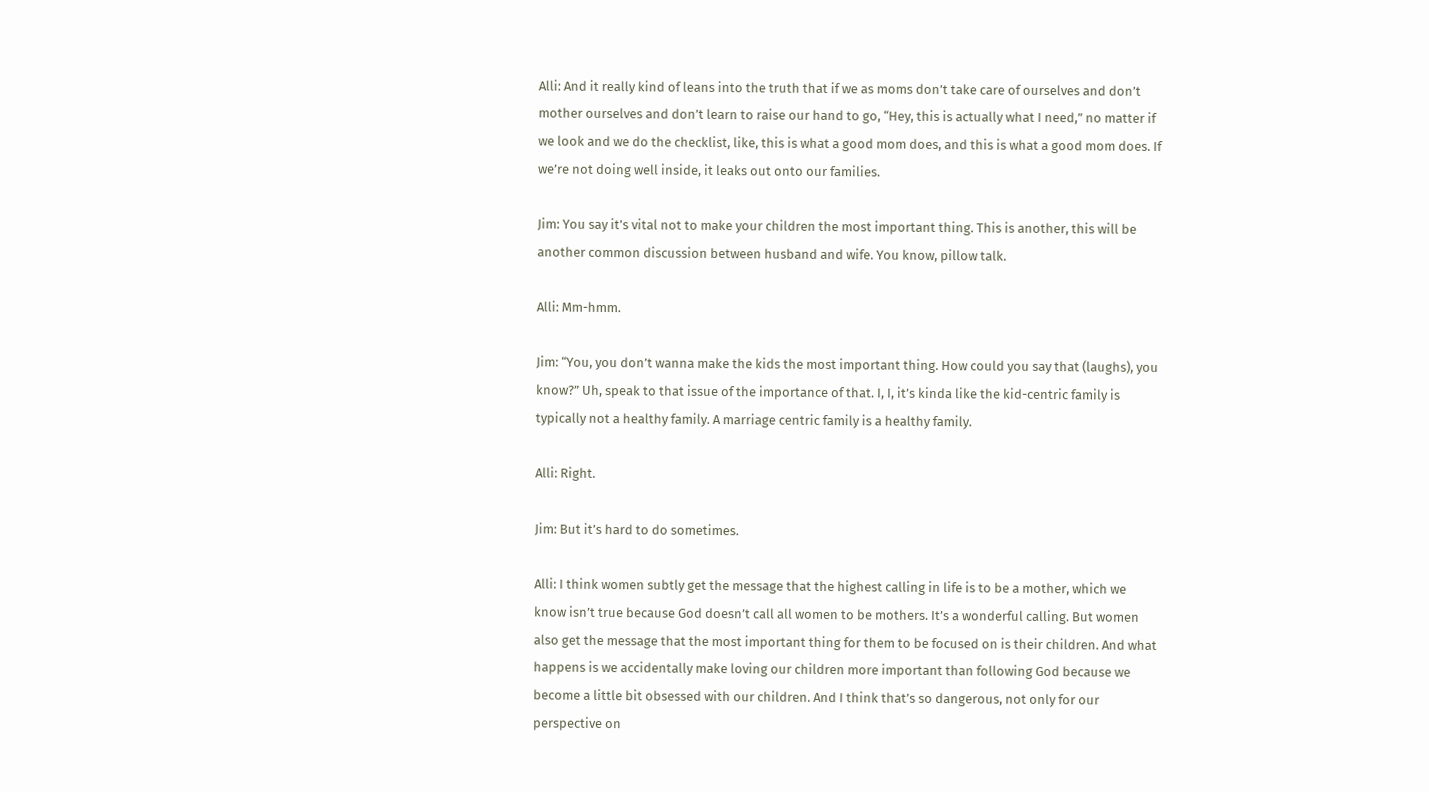Alli: And it really kind of leans into the truth that if we as moms don’t take care of ourselves and don’t mother ourselves and don’t learn to raise our hand to go, “Hey, this is actually what I need,” no matter if we look and we do the checklist, like, this is what a good mom does, and this is what a good mom does. If we’re not doing well inside, it leaks out onto our families.

Jim: You say it’s vital not to make your children the most important thing. This is another, this will be another common discussion between husband and wife. You know, pillow talk.

Alli: Mm-hmm.

Jim: “You, you don’t wanna make the kids the most important thing. How could you say that (laughs), you know?” Uh, speak to that issue of the importance of that. I, I, it’s kinda like the kid-centric family is typically not a healthy family. A marriage centric family is a healthy family.

Alli: Right.

Jim: But it’s hard to do sometimes.

Alli: I think women subtly get the message that the highest calling in life is to be a mother, which we know isn’t true because God doesn’t call all women to be mothers. It’s a wonderful calling. But women also get the message that the most important thing for them to be focused on is their children. And what happens is we accidentally make loving our children more important than following God because we become a little bit obsessed with our children. And I think that’s so dangerous, not only for our perspective on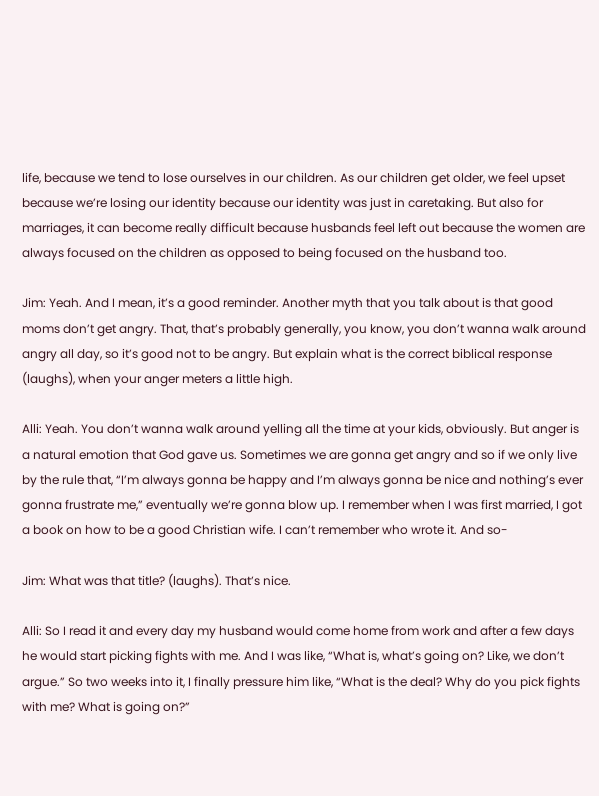life, because we tend to lose ourselves in our children. As our children get older, we feel upset because we’re losing our identity because our identity was just in caretaking. But also for marriages, it can become really difficult because husbands feel left out because the women are always focused on the children as opposed to being focused on the husband too.

Jim: Yeah. And I mean, it’s a good reminder. Another myth that you talk about is that good moms don’t get angry. That, that’s probably generally, you know, you don’t wanna walk around angry all day, so it’s good not to be angry. But explain what is the correct biblical response (laughs), when your anger meters a little high.

Alli: Yeah. You don’t wanna walk around yelling all the time at your kids, obviously. But anger is a natural emotion that God gave us. Sometimes we are gonna get angry and so if we only live by the rule that, “I’m always gonna be happy and I’m always gonna be nice and nothing’s ever gonna frustrate me,” eventually we’re gonna blow up. I remember when I was first married, I got a book on how to be a good Christian wife. I can’t remember who wrote it. And so-

Jim: What was that title? (laughs). That’s nice.

Alli: So I read it and every day my husband would come home from work and after a few days he would start picking fights with me. And I was like, “What is, what’s going on? Like, we don’t argue.” So two weeks into it, I finally pressure him like, “What is the deal? Why do you pick fights with me? What is going on?”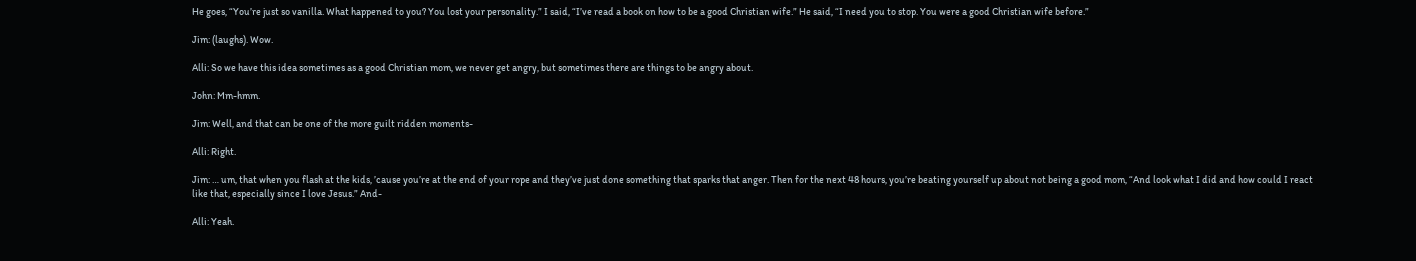He goes, “You’re just so vanilla. What happened to you? You lost your personality.” I said, “I’ve read a book on how to be a good Christian wife.” He said, “I need you to stop. You were a good Christian wife before.”

Jim: (laughs). Wow.

Alli: So we have this idea sometimes as a good Christian mom, we never get angry, but sometimes there are things to be angry about.

John: Mm-hmm.

Jim: Well, and that can be one of the more guilt ridden moments-

Alli: Right.

Jim: … um, that when you flash at the kids, ’cause you’re at the end of your rope and they’ve just done something that sparks that anger. Then for the next 48 hours, you’re beating yourself up about not being a good mom, “And look what I did and how could I react like that, especially since I love Jesus.” And-

Alli: Yeah.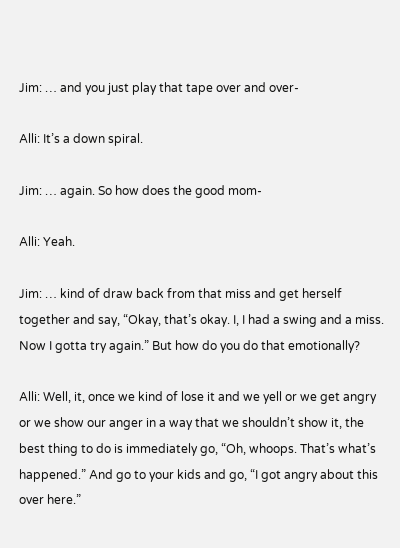Jim: … and you just play that tape over and over-

Alli: It’s a down spiral.

Jim: … again. So how does the good mom-

Alli: Yeah.

Jim: … kind of draw back from that miss and get herself together and say, “Okay, that’s okay. I, I had a swing and a miss. Now I gotta try again.” But how do you do that emotionally?

Alli: Well, it, once we kind of lose it and we yell or we get angry or we show our anger in a way that we shouldn’t show it, the best thing to do is immediately go, “Oh, whoops. That’s what’s happened.” And go to your kids and go, “I got angry about this over here.”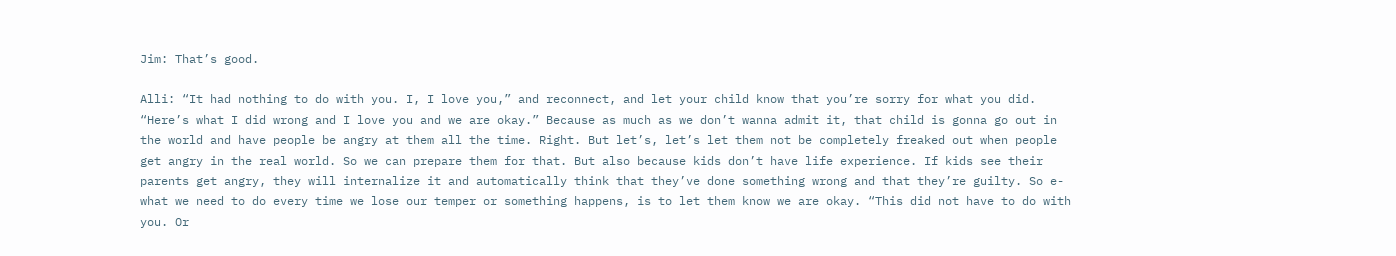Jim: That’s good.

Alli: “It had nothing to do with you. I, I love you,” and reconnect, and let your child know that you’re sorry for what you did. “Here’s what I did wrong and I love you and we are okay.” Because as much as we don’t wanna admit it, that child is gonna go out in the world and have people be angry at them all the time. Right. But let’s, let’s let them not be completely freaked out when people get angry in the real world. So we can prepare them for that. But also because kids don’t have life experience. If kids see their parents get angry, they will internalize it and automatically think that they’ve done something wrong and that they’re guilty. So e- what we need to do every time we lose our temper or something happens, is to let them know we are okay. “This did not have to do with you. Or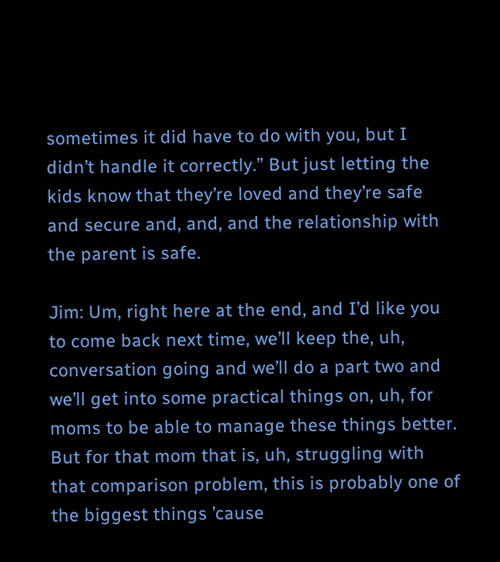sometimes it did have to do with you, but I didn’t handle it correctly.” But just letting the kids know that they’re loved and they’re safe and secure and, and, and the relationship with the parent is safe.

Jim: Um, right here at the end, and I’d like you to come back next time, we’ll keep the, uh, conversation going and we’ll do a part two and we’ll get into some practical things on, uh, for moms to be able to manage these things better. But for that mom that is, uh, struggling with that comparison problem, this is probably one of the biggest things ’cause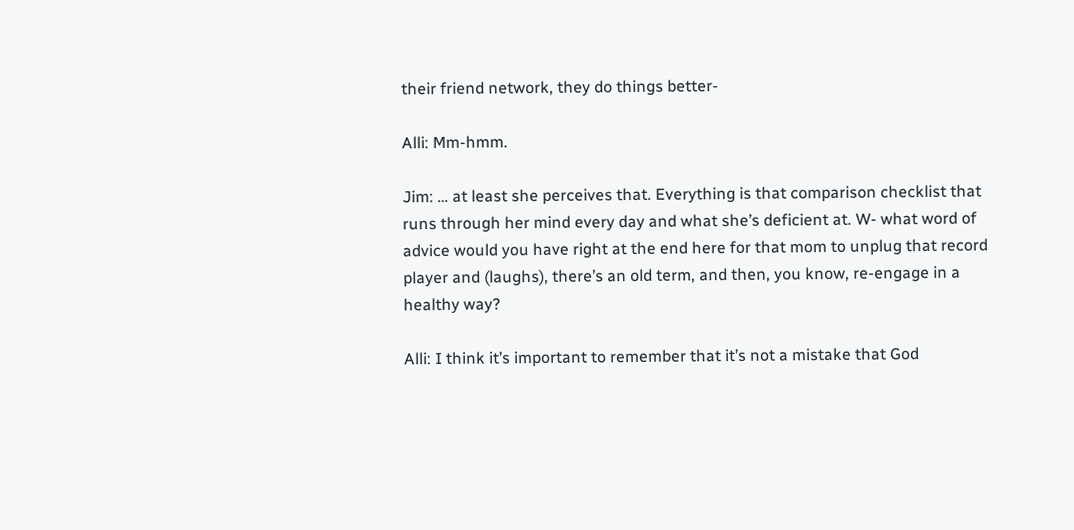their friend network, they do things better-

Alli: Mm-hmm.

Jim: … at least she perceives that. Everything is that comparison checklist that runs through her mind every day and what she’s deficient at. W- what word of advice would you have right at the end here for that mom to unplug that record player and (laughs), there’s an old term, and then, you know, re-engage in a healthy way?

Alli: I think it’s important to remember that it’s not a mistake that God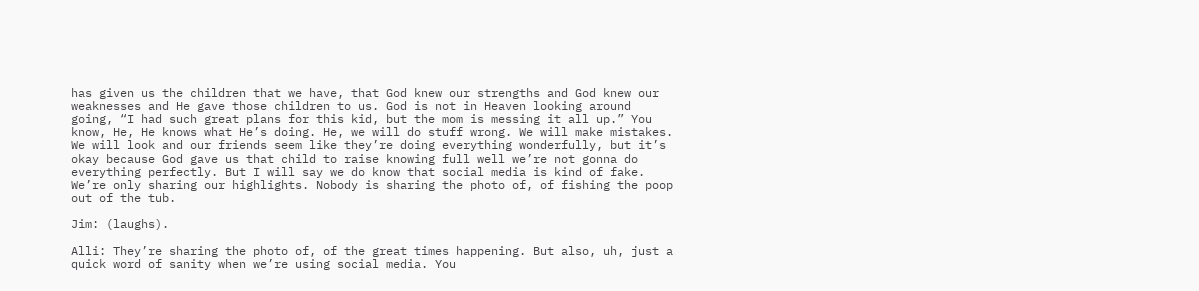has given us the children that we have, that God knew our strengths and God knew our weaknesses and He gave those children to us. God is not in Heaven looking around going, “I had such great plans for this kid, but the mom is messing it all up.” You know, He, He knows what He’s doing. He, we will do stuff wrong. We will make mistakes. We will look and our friends seem like they’re doing everything wonderfully, but it’s okay because God gave us that child to raise knowing full well we’re not gonna do everything perfectly. But I will say we do know that social media is kind of fake. We’re only sharing our highlights. Nobody is sharing the photo of, of fishing the poop out of the tub.

Jim: (laughs).

Alli: They’re sharing the photo of, of the great times happening. But also, uh, just a quick word of sanity when we’re using social media. You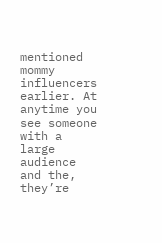mentioned mommy influencers earlier. At anytime you see someone with a large audience and the, they’re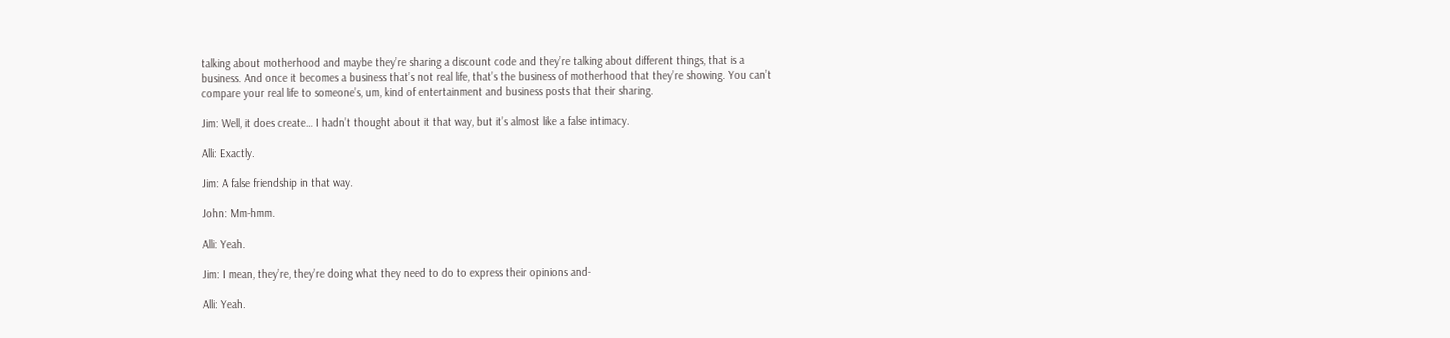talking about motherhood and maybe they’re sharing a discount code and they’re talking about different things, that is a business. And once it becomes a business that’s not real life, that’s the business of motherhood that they’re showing. You can’t compare your real life to someone’s, um, kind of entertainment and business posts that their sharing.

Jim: Well, it does create… I hadn’t thought about it that way, but it’s almost like a false intimacy.

Alli: Exactly.

Jim: A false friendship in that way.

John: Mm-hmm.

Alli: Yeah.

Jim: I mean, they’re, they’re doing what they need to do to express their opinions and-

Alli: Yeah.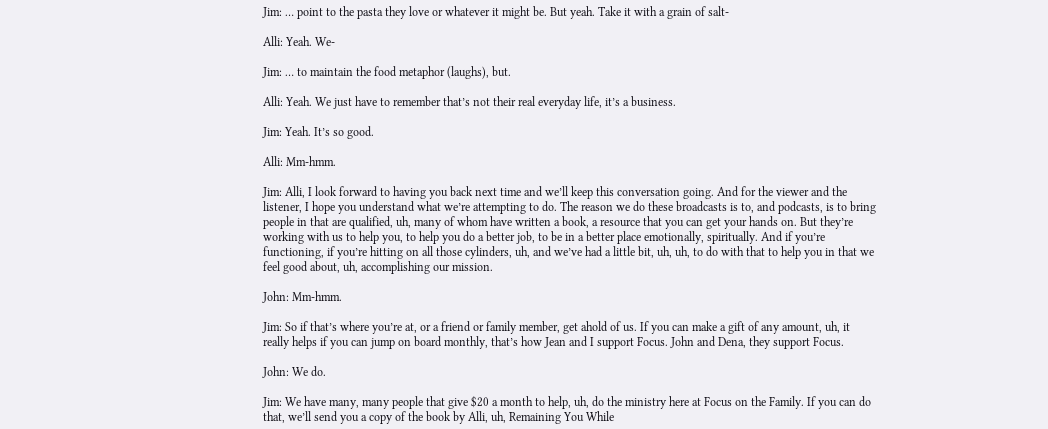Jim: … point to the pasta they love or whatever it might be. But yeah. Take it with a grain of salt-

Alli: Yeah. We-

Jim: … to maintain the food metaphor (laughs), but.

Alli: Yeah. We just have to remember that’s not their real everyday life, it’s a business.

Jim: Yeah. It’s so good.

Alli: Mm-hmm.

Jim: Alli, I look forward to having you back next time and we’ll keep this conversation going. And for the viewer and the listener, I hope you understand what we’re attempting to do. The reason we do these broadcasts is to, and podcasts, is to bring people in that are qualified, uh, many of whom have written a book, a resource that you can get your hands on. But they’re working with us to help you, to help you do a better job, to be in a better place emotionally, spiritually. And if you’re functioning, if you’re hitting on all those cylinders, uh, and we’ve had a little bit, uh, uh, to do with that to help you in that we feel good about, uh, accomplishing our mission.

John: Mm-hmm.

Jim: So if that’s where you’re at, or a friend or family member, get ahold of us. If you can make a gift of any amount, uh, it really helps if you can jump on board monthly, that’s how Jean and I support Focus. John and Dena, they support Focus.

John: We do.

Jim: We have many, many people that give $20 a month to help, uh, do the ministry here at Focus on the Family. If you can do that, we’ll send you a copy of the book by Alli, uh, Remaining You While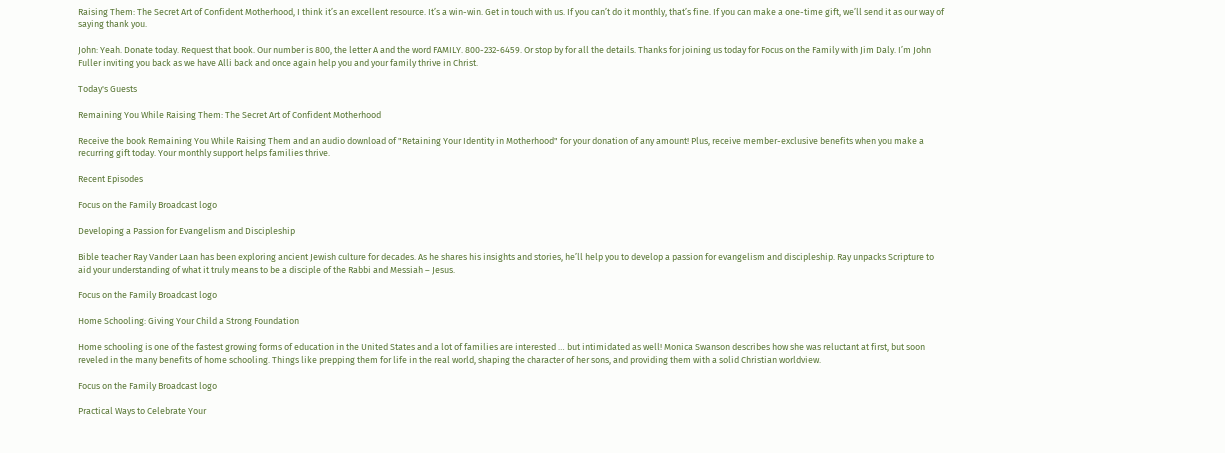Raising Them: The Secret Art of Confident Motherhood, I think it’s an excellent resource. It’s a win-win. Get in touch with us. If you can’t do it monthly, that’s fine. If you can make a one-time gift, we’ll send it as our way of saying thank you.

John: Yeah. Donate today. Request that book. Our number is 800, the letter A and the word FAMILY. 800-232-6459. Or stop by for all the details. Thanks for joining us today for Focus on the Family with Jim Daly. I’m John Fuller inviting you back as we have Alli back and once again help you and your family thrive in Christ.

Today's Guests

Remaining You While Raising Them: The Secret Art of Confident Motherhood

Receive the book Remaining You While Raising Them and an audio download of "Retaining Your Identity in Motherhood" for your donation of any amount! Plus, receive member-exclusive benefits when you make a recurring gift today. Your monthly support helps families thrive.

Recent Episodes

Focus on the Family Broadcast logo

Developing a Passion for Evangelism and Discipleship

Bible teacher Ray Vander Laan has been exploring ancient Jewish culture for decades. As he shares his insights and stories, he’ll help you to develop a passion for evangelism and discipleship. Ray unpacks Scripture to aid your understanding of what it truly means to be a disciple of the Rabbi and Messiah – Jesus.

Focus on the Family Broadcast logo

Home Schooling: Giving Your Child a Strong Foundation

Home schooling is one of the fastest growing forms of education in the United States and a lot of families are interested … but intimidated as well! Monica Swanson describes how she was reluctant at first, but soon reveled in the many benefits of home schooling. Things like prepping them for life in the real world, shaping the character of her sons, and providing them with a solid Christian worldview.

Focus on the Family Broadcast logo

Practical Ways to Celebrate Your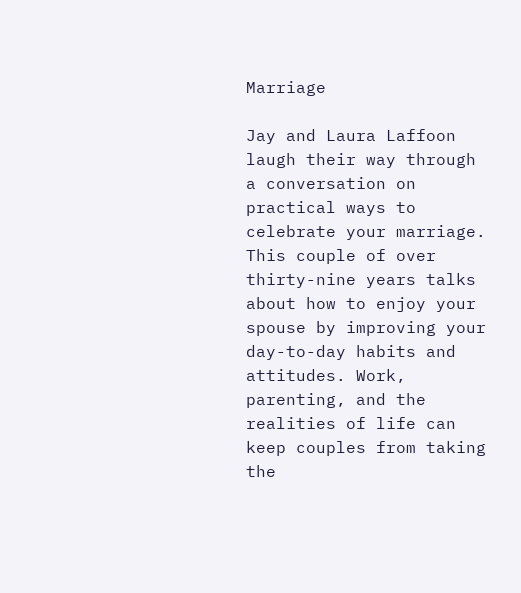Marriage

Jay and Laura Laffoon laugh their way through a conversation on practical ways to celebrate your marriage. This couple of over thirty-nine years talks about how to enjoy your spouse by improving your day-to-day habits and attitudes. Work, parenting, and the realities of life can keep couples from taking the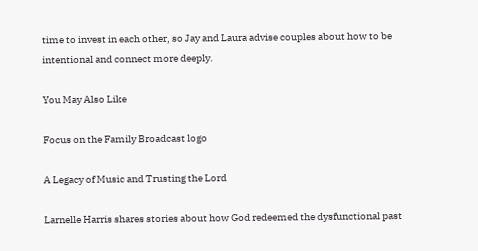time to invest in each other, so Jay and Laura advise couples about how to be intentional and connect more deeply.

You May Also Like

Focus on the Family Broadcast logo

A Legacy of Music and Trusting the Lord

Larnelle Harris shares stories about how God redeemed the dysfunctional past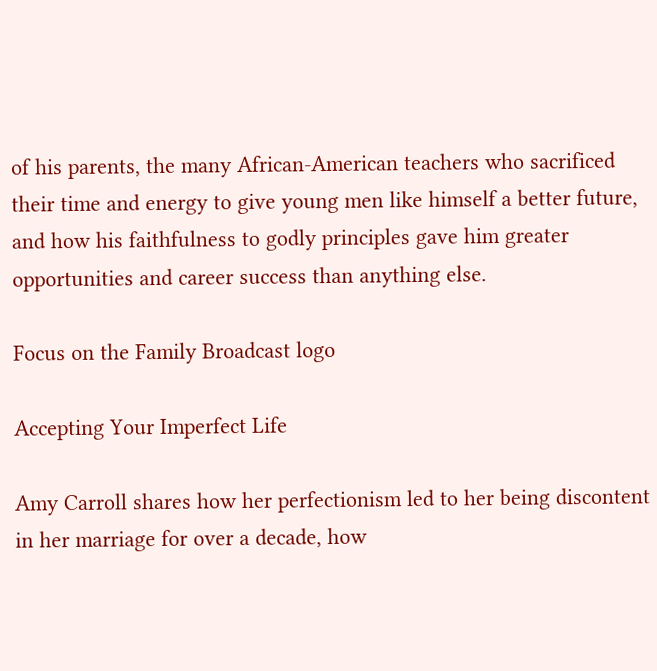of his parents, the many African-American teachers who sacrificed their time and energy to give young men like himself a better future, and how his faithfulness to godly principles gave him greater opportunities and career success than anything else.

Focus on the Family Broadcast logo

Accepting Your Imperfect Life

Amy Carroll shares how her perfectionism led to her being discontent in her marriage for over a decade, how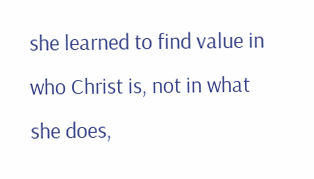she learned to find value in who Christ is, not in what she does,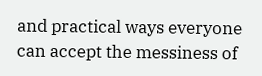and practical ways everyone can accept the messiness of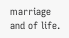marriage and of life.